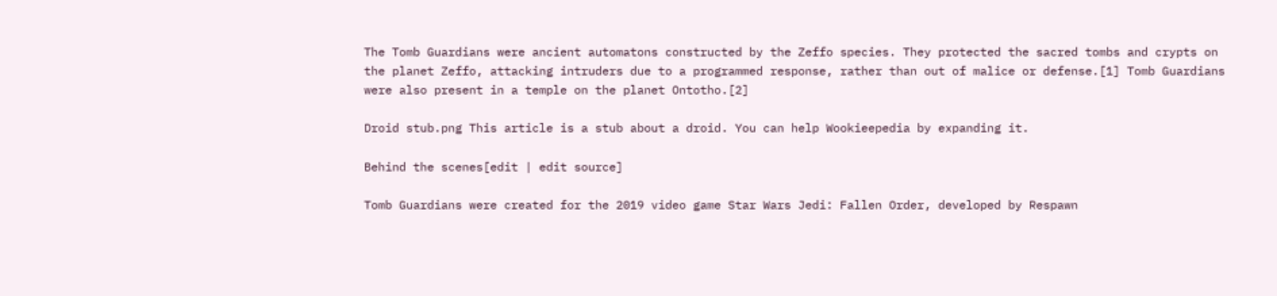The Tomb Guardians were ancient automatons constructed by the Zeffo species. They protected the sacred tombs and crypts on the planet Zeffo, attacking intruders due to a programmed response, rather than out of malice or defense.[1] Tomb Guardians were also present in a temple on the planet Ontotho.[2]

Droid stub.png This article is a stub about a droid. You can help Wookieepedia by expanding it.

Behind the scenes[edit | edit source]

Tomb Guardians were created for the 2019 video game Star Wars Jedi: Fallen Order, developed by Respawn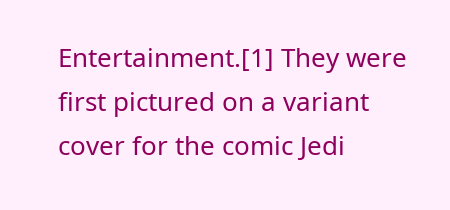Entertainment.[1] They were first pictured on a variant cover for the comic Jedi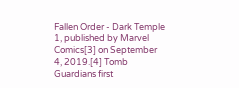Fallen Order - Dark Temple 1, published by Marvel Comics[3] on September 4, 2019.[4] Tomb Guardians first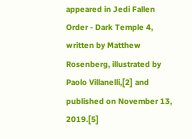appeared in Jedi Fallen Order - Dark Temple 4, written by Matthew Rosenberg, illustrated by Paolo Villanelli,[2] and published on November 13, 2019.[5]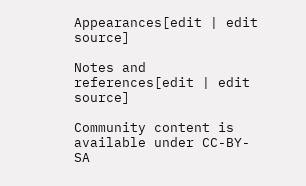Appearances[edit | edit source]

Notes and references[edit | edit source]

Community content is available under CC-BY-SA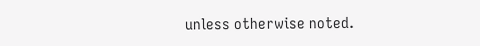unless otherwise noted.